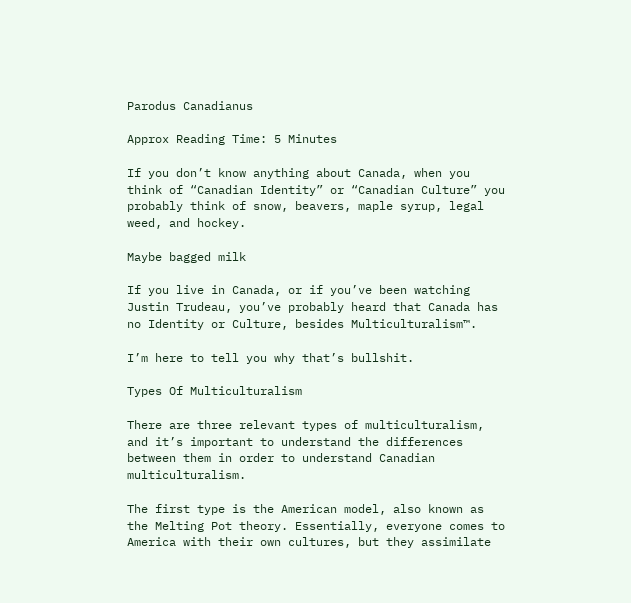Parodus Canadianus

Approx Reading Time: 5 Minutes

If you don’t know anything about Canada, when you think of “Canadian Identity” or “Canadian Culture” you probably think of snow, beavers, maple syrup, legal weed, and hockey.

Maybe bagged milk

If you live in Canada, or if you’ve been watching Justin Trudeau, you’ve probably heard that Canada has no Identity or Culture, besides Multiculturalism™.

I’m here to tell you why that’s bullshit.

Types Of Multiculturalism

There are three relevant types of multiculturalism, and it’s important to understand the differences between them in order to understand Canadian multiculturalism.

The first type is the American model, also known as the Melting Pot theory. Essentially, everyone comes to America with their own cultures, but they assimilate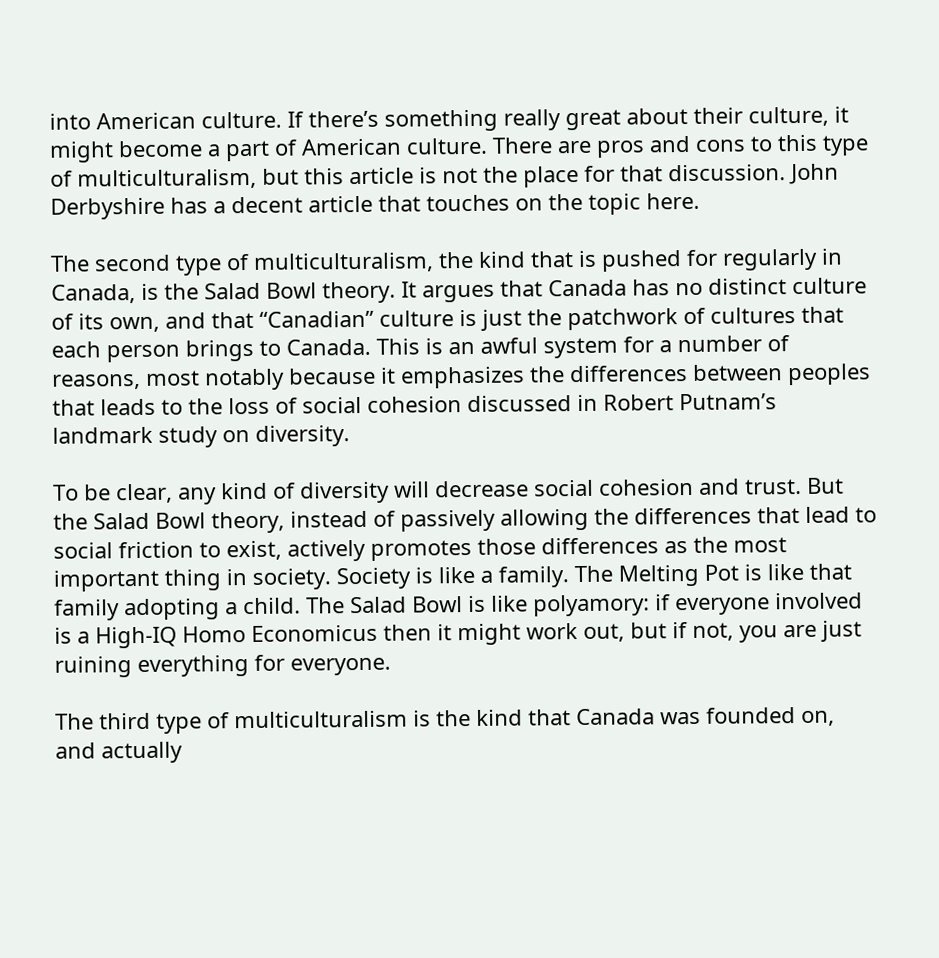into American culture. If there’s something really great about their culture, it might become a part of American culture. There are pros and cons to this type of multiculturalism, but this article is not the place for that discussion. John Derbyshire has a decent article that touches on the topic here.

The second type of multiculturalism, the kind that is pushed for regularly in Canada, is the Salad Bowl theory. It argues that Canada has no distinct culture of its own, and that “Canadian” culture is just the patchwork of cultures that each person brings to Canada. This is an awful system for a number of reasons, most notably because it emphasizes the differences between peoples that leads to the loss of social cohesion discussed in Robert Putnam’s landmark study on diversity.

To be clear, any kind of diversity will decrease social cohesion and trust. But the Salad Bowl theory, instead of passively allowing the differences that lead to social friction to exist, actively promotes those differences as the most important thing in society. Society is like a family. The Melting Pot is like that family adopting a child. The Salad Bowl is like polyamory: if everyone involved is a High-IQ Homo Economicus then it might work out, but if not, you are just ruining everything for everyone.

The third type of multiculturalism is the kind that Canada was founded on, and actually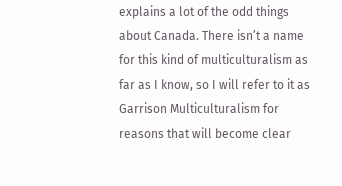explains a lot of the odd things about Canada. There isn’t a name for this kind of multiculturalism as far as I know, so I will refer to it as Garrison Multiculturalism for reasons that will become clear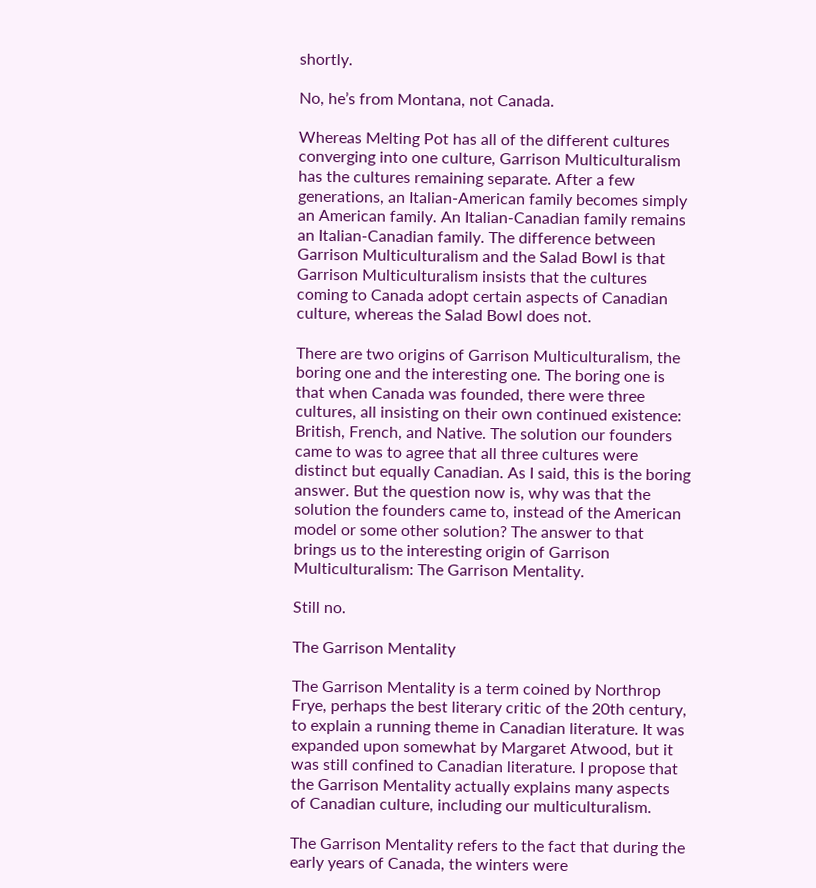shortly.

No, he’s from Montana, not Canada.

Whereas Melting Pot has all of the different cultures converging into one culture, Garrison Multiculturalism has the cultures remaining separate. After a few generations, an Italian-American family becomes simply an American family. An Italian-Canadian family remains an Italian-Canadian family. The difference between Garrison Multiculturalism and the Salad Bowl is that Garrison Multiculturalism insists that the cultures coming to Canada adopt certain aspects of Canadian culture, whereas the Salad Bowl does not.

There are two origins of Garrison Multiculturalism, the boring one and the interesting one. The boring one is that when Canada was founded, there were three cultures, all insisting on their own continued existence: British, French, and Native. The solution our founders came to was to agree that all three cultures were distinct but equally Canadian. As I said, this is the boring answer. But the question now is, why was that the solution the founders came to, instead of the American model or some other solution? The answer to that brings us to the interesting origin of Garrison Multiculturalism: The Garrison Mentality.

Still no.

The Garrison Mentality

The Garrison Mentality is a term coined by Northrop Frye, perhaps the best literary critic of the 20th century, to explain a running theme in Canadian literature. It was expanded upon somewhat by Margaret Atwood, but it was still confined to Canadian literature. I propose that the Garrison Mentality actually explains many aspects of Canadian culture, including our multiculturalism.

The Garrison Mentality refers to the fact that during the early years of Canada, the winters were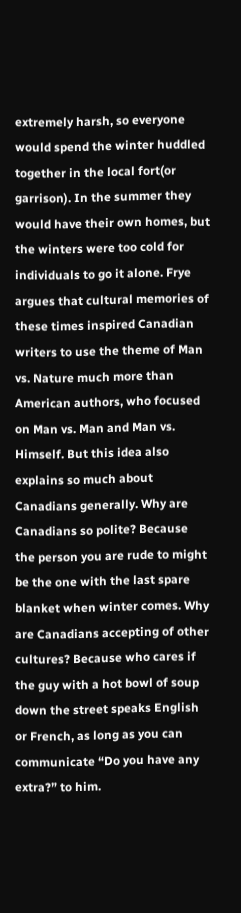extremely harsh, so everyone would spend the winter huddled together in the local fort(or garrison). In the summer they would have their own homes, but the winters were too cold for individuals to go it alone. Frye argues that cultural memories of these times inspired Canadian writers to use the theme of Man vs. Nature much more than American authors, who focused on Man vs. Man and Man vs. Himself. But this idea also explains so much about Canadians generally. Why are Canadians so polite? Because the person you are rude to might be the one with the last spare blanket when winter comes. Why are Canadians accepting of other cultures? Because who cares if the guy with a hot bowl of soup down the street speaks English or French, as long as you can communicate “Do you have any extra?” to him.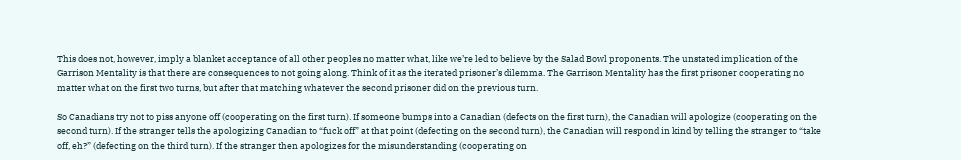This does not, however, imply a blanket acceptance of all other peoples no matter what, like we’re led to believe by the Salad Bowl proponents. The unstated implication of the Garrison Mentality is that there are consequences to not going along. Think of it as the iterated prisoner’s dilemma. The Garrison Mentality has the first prisoner cooperating no matter what on the first two turns, but after that matching whatever the second prisoner did on the previous turn.

So Canadians try not to piss anyone off (cooperating on the first turn). If someone bumps into a Canadian (defects on the first turn), the Canadian will apologize (cooperating on the second turn). If the stranger tells the apologizing Canadian to “fuck off” at that point (defecting on the second turn), the Canadian will respond in kind by telling the stranger to “take off, eh?” (defecting on the third turn). If the stranger then apologizes for the misunderstanding (cooperating on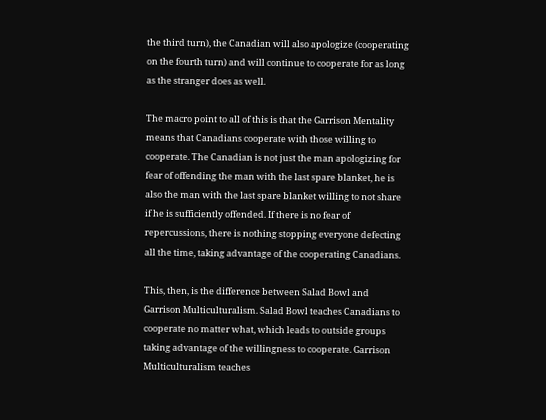the third turn), the Canadian will also apologize (cooperating on the fourth turn) and will continue to cooperate for as long as the stranger does as well.

The macro point to all of this is that the Garrison Mentality means that Canadians cooperate with those willing to cooperate. The Canadian is not just the man apologizing for fear of offending the man with the last spare blanket, he is also the man with the last spare blanket willing to not share if he is sufficiently offended. If there is no fear of repercussions, there is nothing stopping everyone defecting all the time, taking advantage of the cooperating Canadians.

This, then, is the difference between Salad Bowl and Garrison Multiculturalism. Salad Bowl teaches Canadians to cooperate no matter what, which leads to outside groups taking advantage of the willingness to cooperate. Garrison Multiculturalism teaches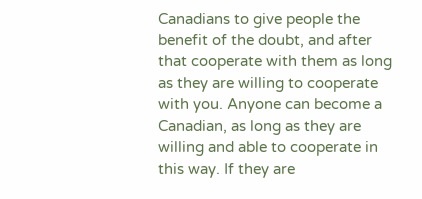Canadians to give people the benefit of the doubt, and after that cooperate with them as long as they are willing to cooperate with you. Anyone can become a Canadian, as long as they are willing and able to cooperate in this way. If they are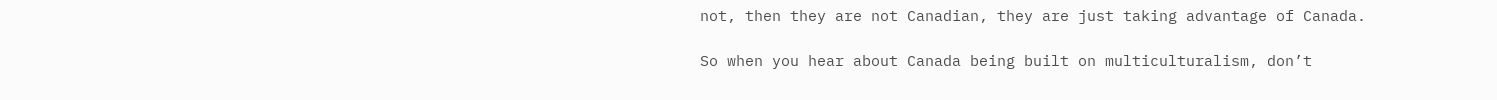not, then they are not Canadian, they are just taking advantage of Canada.

So when you hear about Canada being built on multiculturalism, don’t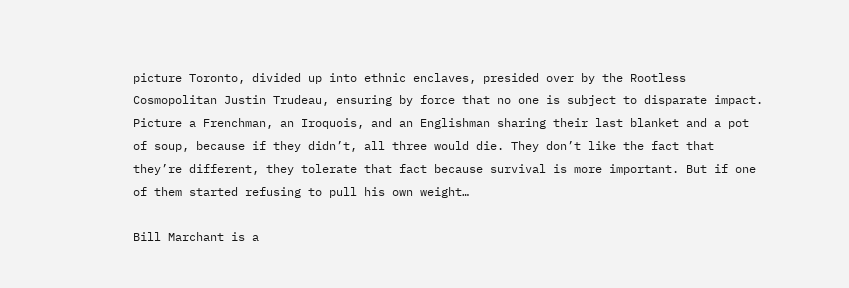picture Toronto, divided up into ethnic enclaves, presided over by the Rootless Cosmopolitan Justin Trudeau, ensuring by force that no one is subject to disparate impact. Picture a Frenchman, an Iroquois, and an Englishman sharing their last blanket and a pot of soup, because if they didn’t, all three would die. They don’t like the fact that they’re different, they tolerate that fact because survival is more important. But if one of them started refusing to pull his own weight…

Bill Marchant is a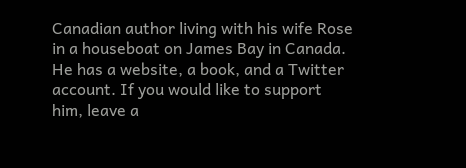Canadian author living with his wife Rose in a houseboat on James Bay in Canada. He has a website, a book, and a Twitter account. If you would like to support him, leave a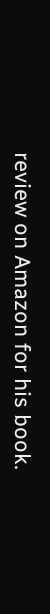review on Amazon for his book.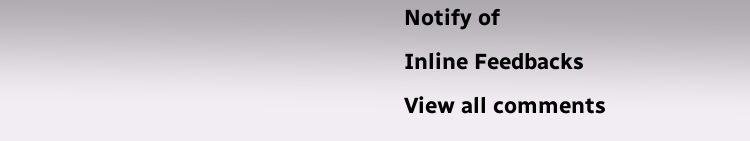Notify of
Inline Feedbacks
View all comments